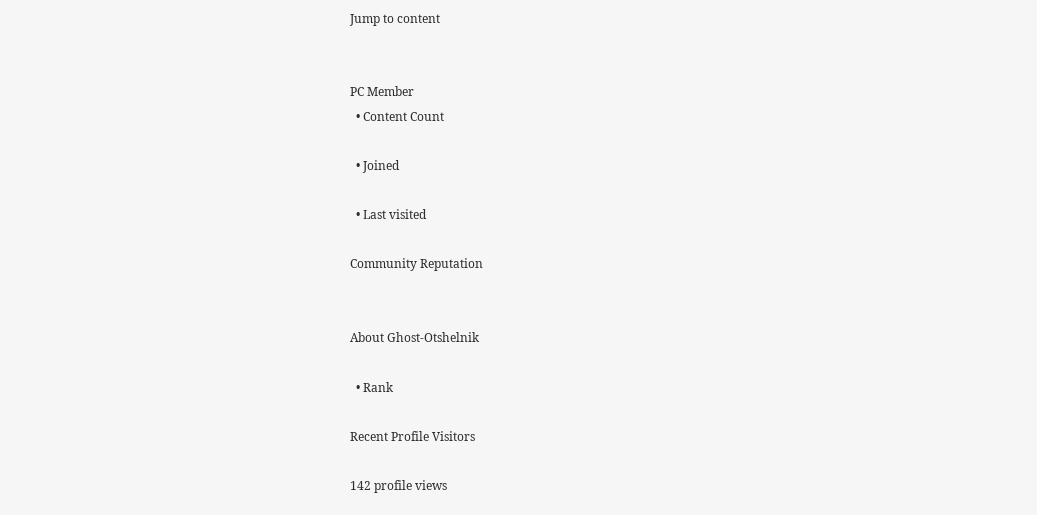Jump to content


PC Member
  • Content Count

  • Joined

  • Last visited

Community Reputation


About Ghost-Otshelnik

  • Rank

Recent Profile Visitors

142 profile views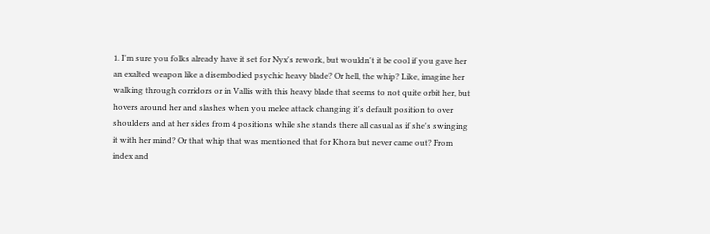1. I'm sure you folks already have it set for Nyx's rework, but wouldn't it be cool if you gave her an exalted weapon like a disembodied psychic heavy blade? Or hell, the whip? Like, imagine her walking through corridors or in Vallis with this heavy blade that seems to not quite orbit her, but hovers around her and slashes when you melee attack changing it's default position to over shoulders and at her sides from 4 positions while she stands there all casual as if she's swinging it with her mind? Or that whip that was mentioned that for Khora but never came out? From index and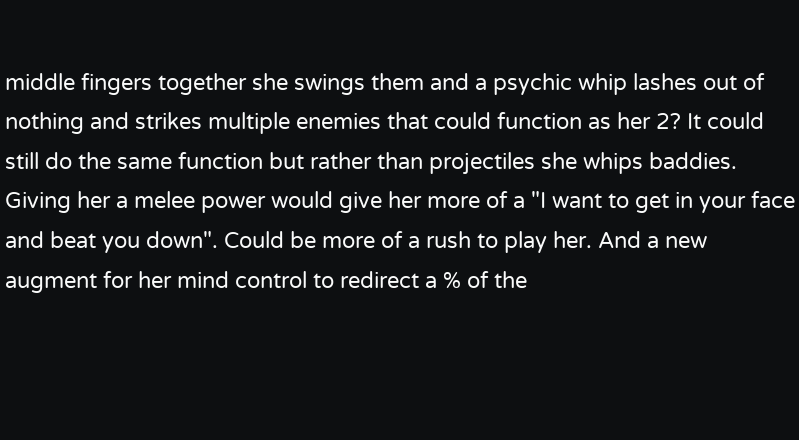middle fingers together she swings them and a psychic whip lashes out of nothing and strikes multiple enemies that could function as her 2? It could still do the same function but rather than projectiles she whips baddies. Giving her a melee power would give her more of a "I want to get in your face and beat you down". Could be more of a rush to play her. And a new augment for her mind control to redirect a % of the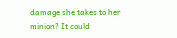damage she takes to her minion? It could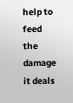help to feed the damage it deals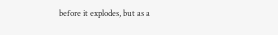before it explodes, but as a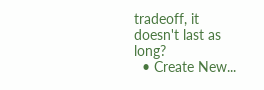tradeoff, it doesn't last as long?
  • Create New...